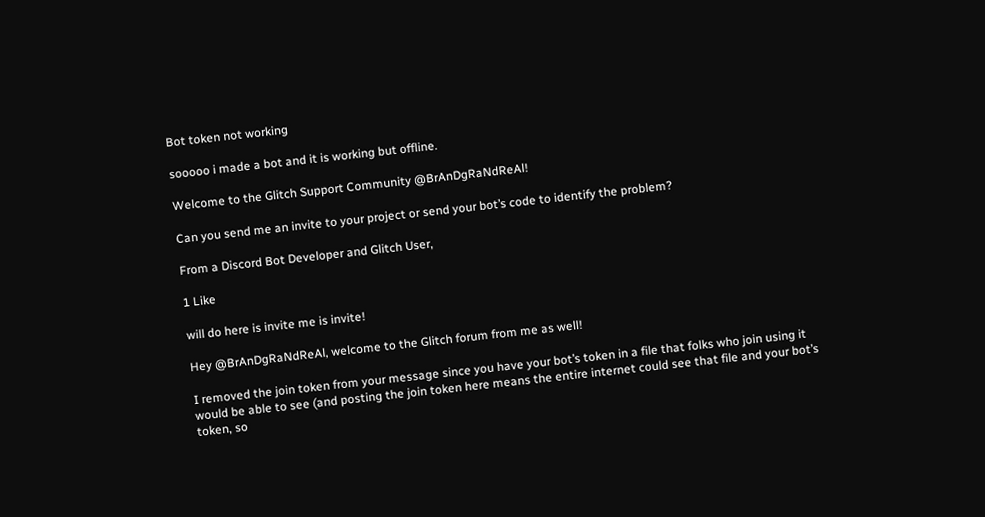Bot token not working

sooooo i made a bot and it is working but offline.

Welcome to the Glitch Support Community @BrAnDgRaNdReAl!

Can you send me an invite to your project or send your bot’s code to identify the problem?

From a Discord Bot Developer and Glitch User,

1 Like

will do here is invite me is invite!

Hey @BrAnDgRaNdReAl, welcome to the Glitch forum from me as well!

I removed the join token from your message since you have your bot’s token in a file that folks who join using it would be able to see (and posting the join token here means the entire internet could see that file and your bot’s token, so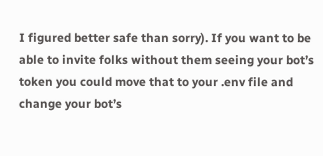I figured better safe than sorry). If you want to be able to invite folks without them seeing your bot’s token you could move that to your .env file and change your bot’s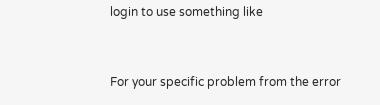login to use something like


For your specific problem from the error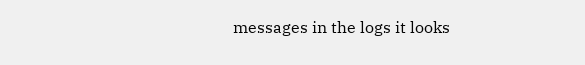messages in the logs it looks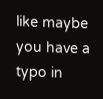like maybe you have a typo in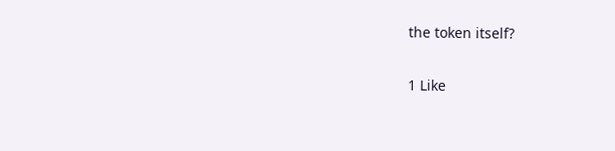the token itself?

1 Like